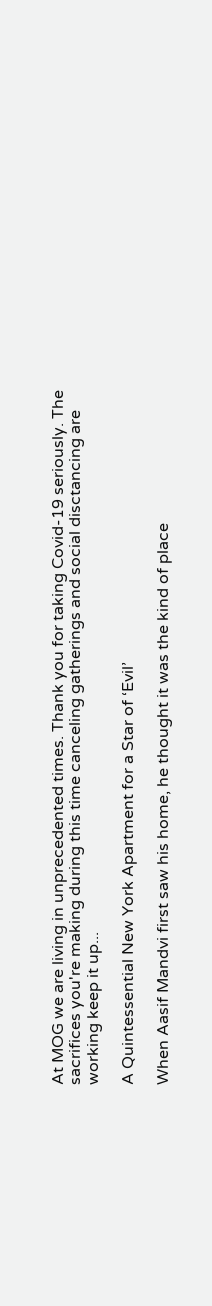At MOG we are living in unprecedented times. Thank you for taking Covid-19 seriously. The sacrifices you're making during this time canceling gatherings and social disctancing are working keep it up...

A Quintessential New York Apartment for a Star of ‘Evil’

When Aasif Mandvi first saw his home, he thought it was the kind of place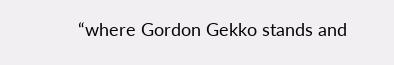“where Gordon Gekko stands and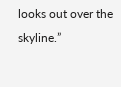looks out over the skyline.”